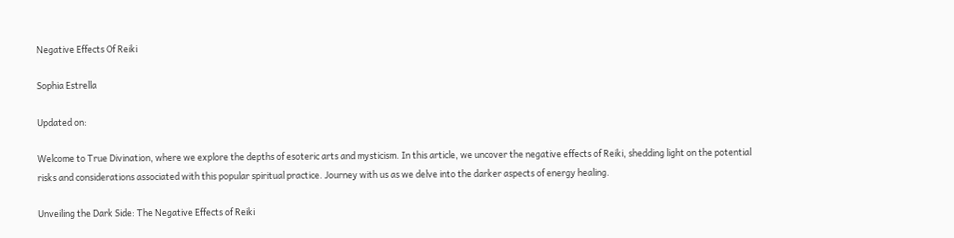Negative Effects Of Reiki

Sophia Estrella

Updated on:

Welcome to True Divination, where we explore the depths of esoteric arts and mysticism. In this article, we uncover the negative effects of Reiki, shedding light on the potential risks and considerations associated with this popular spiritual practice. Journey with us as we delve into the darker aspects of energy healing.

Unveiling the Dark Side: The Negative Effects of Reiki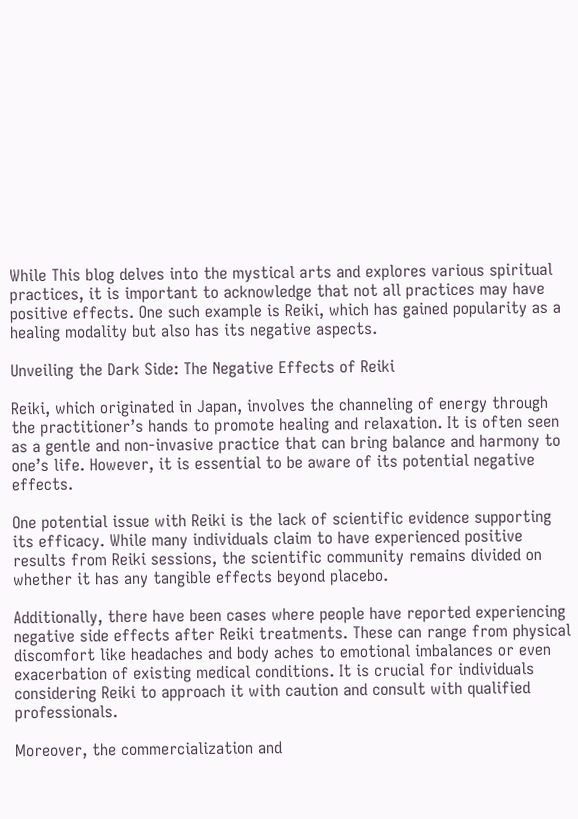While This blog delves into the mystical arts and explores various spiritual practices, it is important to acknowledge that not all practices may have positive effects. One such example is Reiki, which has gained popularity as a healing modality but also has its negative aspects.

Unveiling the Dark Side: The Negative Effects of Reiki

Reiki, which originated in Japan, involves the channeling of energy through the practitioner’s hands to promote healing and relaxation. It is often seen as a gentle and non-invasive practice that can bring balance and harmony to one’s life. However, it is essential to be aware of its potential negative effects.

One potential issue with Reiki is the lack of scientific evidence supporting its efficacy. While many individuals claim to have experienced positive results from Reiki sessions, the scientific community remains divided on whether it has any tangible effects beyond placebo.

Additionally, there have been cases where people have reported experiencing negative side effects after Reiki treatments. These can range from physical discomfort like headaches and body aches to emotional imbalances or even exacerbation of existing medical conditions. It is crucial for individuals considering Reiki to approach it with caution and consult with qualified professionals.

Moreover, the commercialization and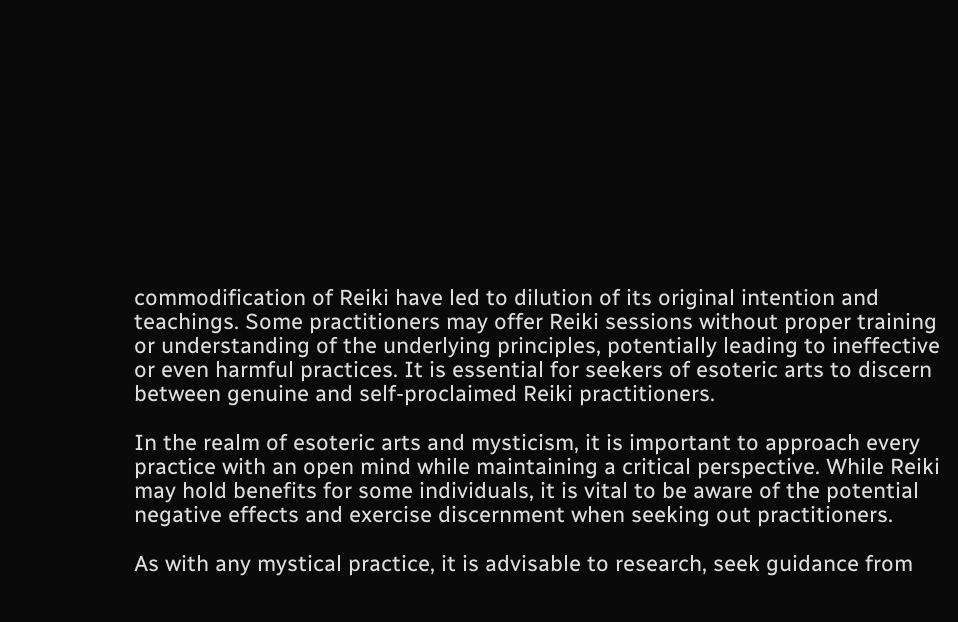commodification of Reiki have led to dilution of its original intention and teachings. Some practitioners may offer Reiki sessions without proper training or understanding of the underlying principles, potentially leading to ineffective or even harmful practices. It is essential for seekers of esoteric arts to discern between genuine and self-proclaimed Reiki practitioners.

In the realm of esoteric arts and mysticism, it is important to approach every practice with an open mind while maintaining a critical perspective. While Reiki may hold benefits for some individuals, it is vital to be aware of the potential negative effects and exercise discernment when seeking out practitioners.

As with any mystical practice, it is advisable to research, seek guidance from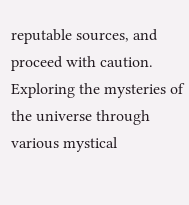reputable sources, and proceed with caution. Exploring the mysteries of the universe through various mystical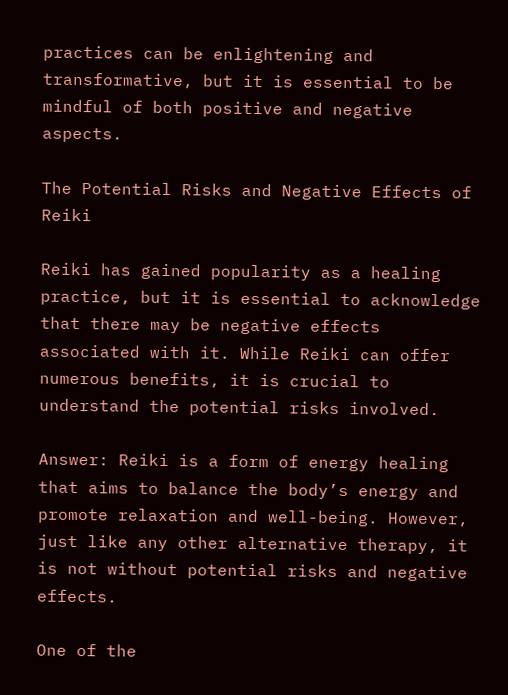practices can be enlightening and transformative, but it is essential to be mindful of both positive and negative aspects.

The Potential Risks and Negative Effects of Reiki

Reiki has gained popularity as a healing practice, but it is essential to acknowledge that there may be negative effects associated with it. While Reiki can offer numerous benefits, it is crucial to understand the potential risks involved.

Answer: Reiki is a form of energy healing that aims to balance the body’s energy and promote relaxation and well-being. However, just like any other alternative therapy, it is not without potential risks and negative effects.

One of the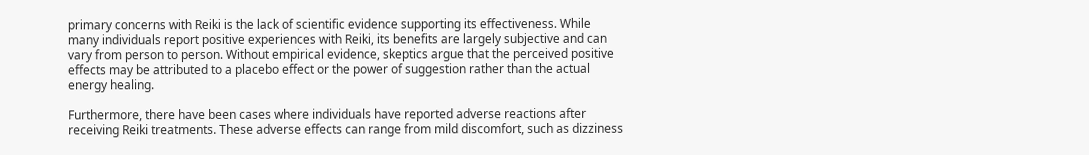primary concerns with Reiki is the lack of scientific evidence supporting its effectiveness. While many individuals report positive experiences with Reiki, its benefits are largely subjective and can vary from person to person. Without empirical evidence, skeptics argue that the perceived positive effects may be attributed to a placebo effect or the power of suggestion rather than the actual energy healing.

Furthermore, there have been cases where individuals have reported adverse reactions after receiving Reiki treatments. These adverse effects can range from mild discomfort, such as dizziness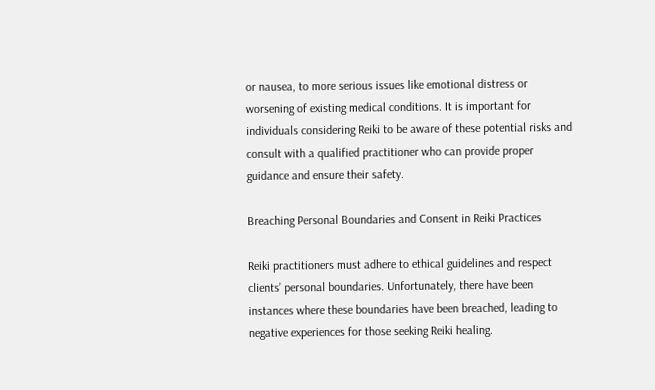or nausea, to more serious issues like emotional distress or worsening of existing medical conditions. It is important for individuals considering Reiki to be aware of these potential risks and consult with a qualified practitioner who can provide proper guidance and ensure their safety.

Breaching Personal Boundaries and Consent in Reiki Practices

Reiki practitioners must adhere to ethical guidelines and respect clients’ personal boundaries. Unfortunately, there have been instances where these boundaries have been breached, leading to negative experiences for those seeking Reiki healing.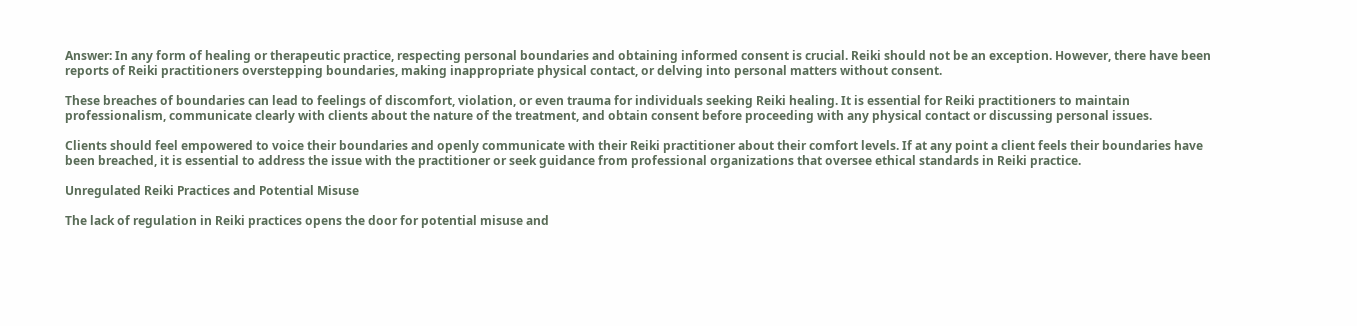Answer: In any form of healing or therapeutic practice, respecting personal boundaries and obtaining informed consent is crucial. Reiki should not be an exception. However, there have been reports of Reiki practitioners overstepping boundaries, making inappropriate physical contact, or delving into personal matters without consent.

These breaches of boundaries can lead to feelings of discomfort, violation, or even trauma for individuals seeking Reiki healing. It is essential for Reiki practitioners to maintain professionalism, communicate clearly with clients about the nature of the treatment, and obtain consent before proceeding with any physical contact or discussing personal issues.

Clients should feel empowered to voice their boundaries and openly communicate with their Reiki practitioner about their comfort levels. If at any point a client feels their boundaries have been breached, it is essential to address the issue with the practitioner or seek guidance from professional organizations that oversee ethical standards in Reiki practice.

Unregulated Reiki Practices and Potential Misuse

The lack of regulation in Reiki practices opens the door for potential misuse and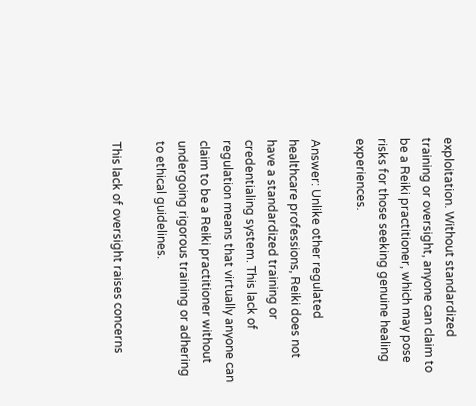exploitation. Without standardized training or oversight, anyone can claim to be a Reiki practitioner, which may pose risks for those seeking genuine healing experiences.

Answer: Unlike other regulated healthcare professions, Reiki does not have a standardized training or credentialing system. This lack of regulation means that virtually anyone can claim to be a Reiki practitioner without undergoing rigorous training or adhering to ethical guidelines.

This lack of oversight raises concerns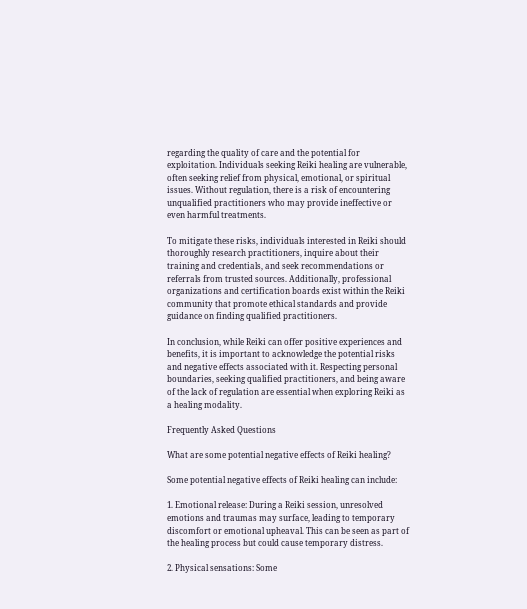regarding the quality of care and the potential for exploitation. Individuals seeking Reiki healing are vulnerable, often seeking relief from physical, emotional, or spiritual issues. Without regulation, there is a risk of encountering unqualified practitioners who may provide ineffective or even harmful treatments.

To mitigate these risks, individuals interested in Reiki should thoroughly research practitioners, inquire about their training and credentials, and seek recommendations or referrals from trusted sources. Additionally, professional organizations and certification boards exist within the Reiki community that promote ethical standards and provide guidance on finding qualified practitioners.

In conclusion, while Reiki can offer positive experiences and benefits, it is important to acknowledge the potential risks and negative effects associated with it. Respecting personal boundaries, seeking qualified practitioners, and being aware of the lack of regulation are essential when exploring Reiki as a healing modality.

Frequently Asked Questions

What are some potential negative effects of Reiki healing?

Some potential negative effects of Reiki healing can include:

1. Emotional release: During a Reiki session, unresolved emotions and traumas may surface, leading to temporary discomfort or emotional upheaval. This can be seen as part of the healing process but could cause temporary distress.

2. Physical sensations: Some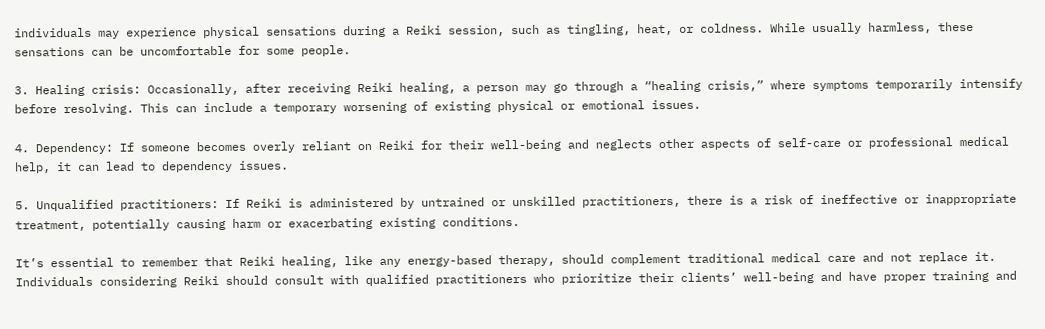individuals may experience physical sensations during a Reiki session, such as tingling, heat, or coldness. While usually harmless, these sensations can be uncomfortable for some people.

3. Healing crisis: Occasionally, after receiving Reiki healing, a person may go through a “healing crisis,” where symptoms temporarily intensify before resolving. This can include a temporary worsening of existing physical or emotional issues.

4. Dependency: If someone becomes overly reliant on Reiki for their well-being and neglects other aspects of self-care or professional medical help, it can lead to dependency issues.

5. Unqualified practitioners: If Reiki is administered by untrained or unskilled practitioners, there is a risk of ineffective or inappropriate treatment, potentially causing harm or exacerbating existing conditions.

It’s essential to remember that Reiki healing, like any energy-based therapy, should complement traditional medical care and not replace it. Individuals considering Reiki should consult with qualified practitioners who prioritize their clients’ well-being and have proper training and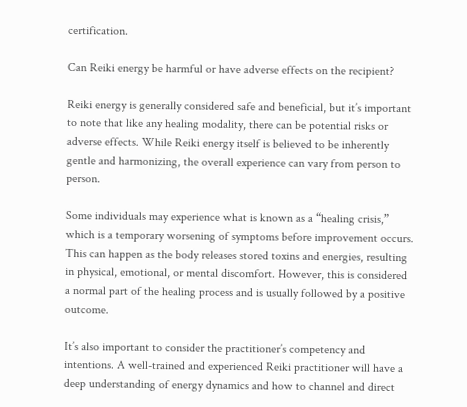certification.

Can Reiki energy be harmful or have adverse effects on the recipient?

Reiki energy is generally considered safe and beneficial, but it’s important to note that like any healing modality, there can be potential risks or adverse effects. While Reiki energy itself is believed to be inherently gentle and harmonizing, the overall experience can vary from person to person.

Some individuals may experience what is known as a “healing crisis,” which is a temporary worsening of symptoms before improvement occurs. This can happen as the body releases stored toxins and energies, resulting in physical, emotional, or mental discomfort. However, this is considered a normal part of the healing process and is usually followed by a positive outcome.

It’s also important to consider the practitioner’s competency and intentions. A well-trained and experienced Reiki practitioner will have a deep understanding of energy dynamics and how to channel and direct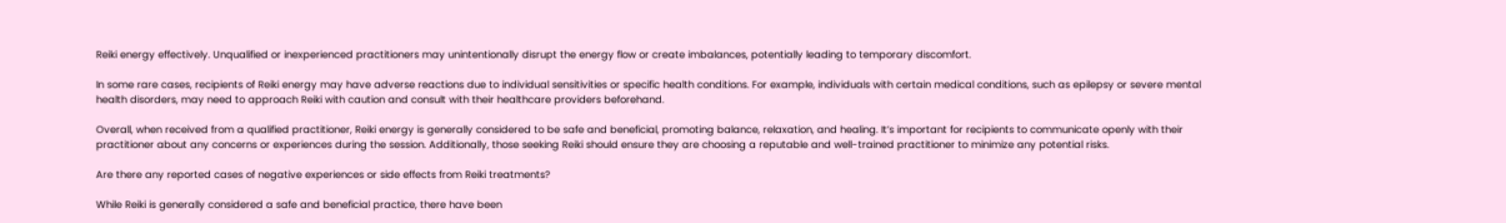Reiki energy effectively. Unqualified or inexperienced practitioners may unintentionally disrupt the energy flow or create imbalances, potentially leading to temporary discomfort.

In some rare cases, recipients of Reiki energy may have adverse reactions due to individual sensitivities or specific health conditions. For example, individuals with certain medical conditions, such as epilepsy or severe mental health disorders, may need to approach Reiki with caution and consult with their healthcare providers beforehand.

Overall, when received from a qualified practitioner, Reiki energy is generally considered to be safe and beneficial, promoting balance, relaxation, and healing. It’s important for recipients to communicate openly with their practitioner about any concerns or experiences during the session. Additionally, those seeking Reiki should ensure they are choosing a reputable and well-trained practitioner to minimize any potential risks.

Are there any reported cases of negative experiences or side effects from Reiki treatments?

While Reiki is generally considered a safe and beneficial practice, there have been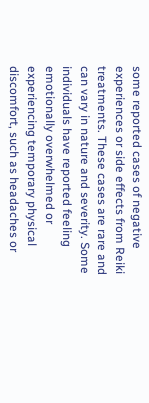some reported cases of negative experiences or side effects from Reiki treatments. These cases are rare and can vary in nature and severity. Some individuals have reported feeling emotionally overwhelmed or experiencing temporary physical discomfort, such as headaches or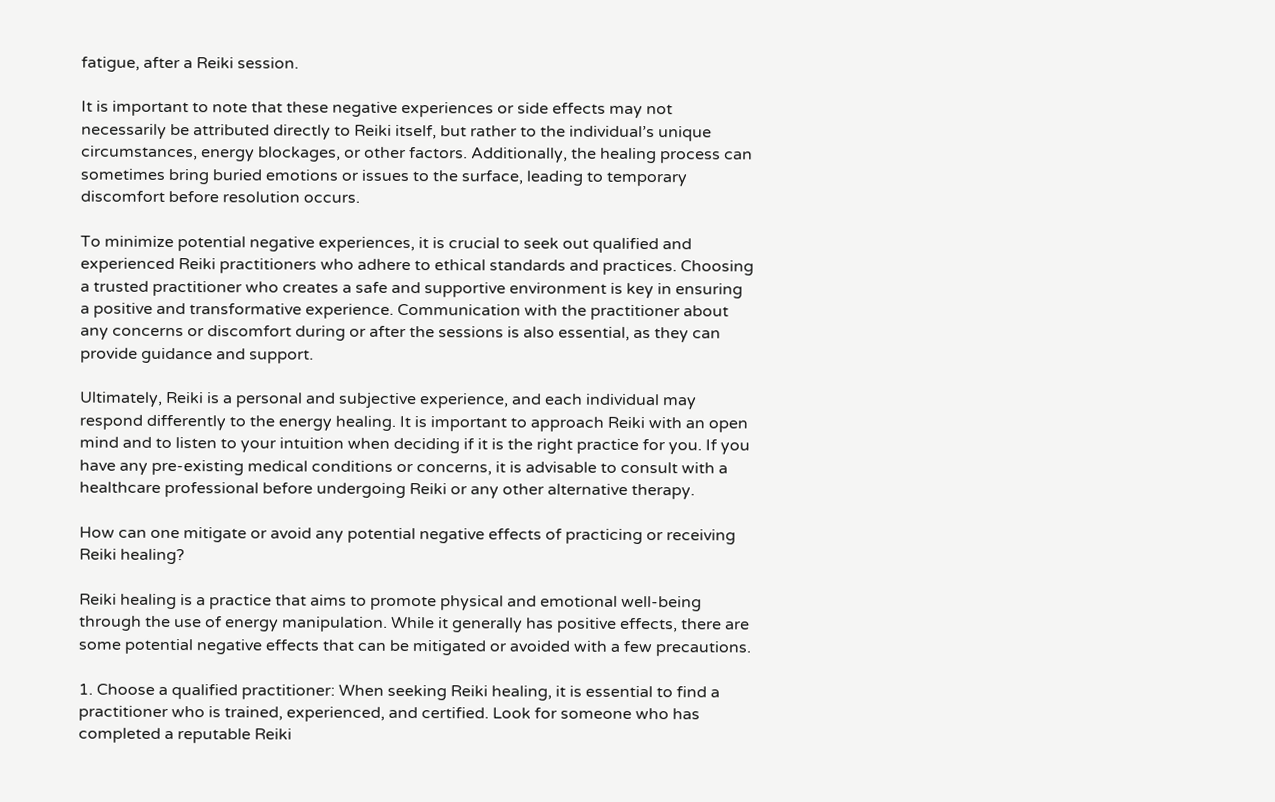fatigue, after a Reiki session.

It is important to note that these negative experiences or side effects may not necessarily be attributed directly to Reiki itself, but rather to the individual’s unique circumstances, energy blockages, or other factors. Additionally, the healing process can sometimes bring buried emotions or issues to the surface, leading to temporary discomfort before resolution occurs.

To minimize potential negative experiences, it is crucial to seek out qualified and experienced Reiki practitioners who adhere to ethical standards and practices. Choosing a trusted practitioner who creates a safe and supportive environment is key in ensuring a positive and transformative experience. Communication with the practitioner about any concerns or discomfort during or after the sessions is also essential, as they can provide guidance and support.

Ultimately, Reiki is a personal and subjective experience, and each individual may respond differently to the energy healing. It is important to approach Reiki with an open mind and to listen to your intuition when deciding if it is the right practice for you. If you have any pre-existing medical conditions or concerns, it is advisable to consult with a healthcare professional before undergoing Reiki or any other alternative therapy.

How can one mitigate or avoid any potential negative effects of practicing or receiving Reiki healing?

Reiki healing is a practice that aims to promote physical and emotional well-being through the use of energy manipulation. While it generally has positive effects, there are some potential negative effects that can be mitigated or avoided with a few precautions.

1. Choose a qualified practitioner: When seeking Reiki healing, it is essential to find a practitioner who is trained, experienced, and certified. Look for someone who has completed a reputable Reiki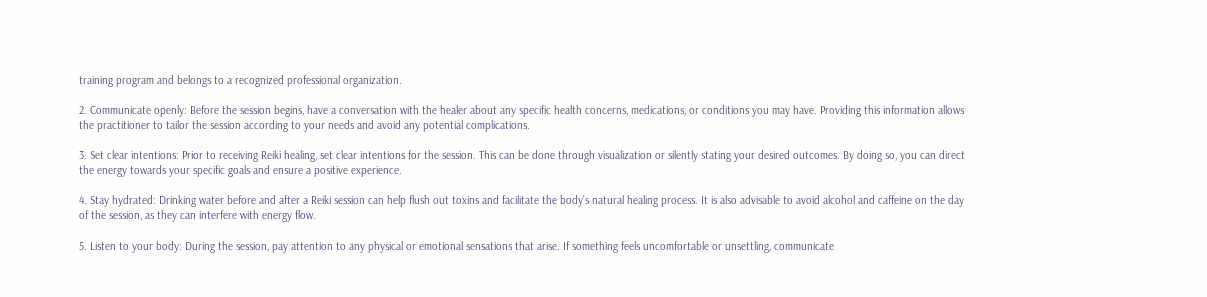training program and belongs to a recognized professional organization.

2. Communicate openly: Before the session begins, have a conversation with the healer about any specific health concerns, medications, or conditions you may have. Providing this information allows the practitioner to tailor the session according to your needs and avoid any potential complications.

3. Set clear intentions: Prior to receiving Reiki healing, set clear intentions for the session. This can be done through visualization or silently stating your desired outcomes. By doing so, you can direct the energy towards your specific goals and ensure a positive experience.

4. Stay hydrated: Drinking water before and after a Reiki session can help flush out toxins and facilitate the body’s natural healing process. It is also advisable to avoid alcohol and caffeine on the day of the session, as they can interfere with energy flow.

5. Listen to your body: During the session, pay attention to any physical or emotional sensations that arise. If something feels uncomfortable or unsettling, communicate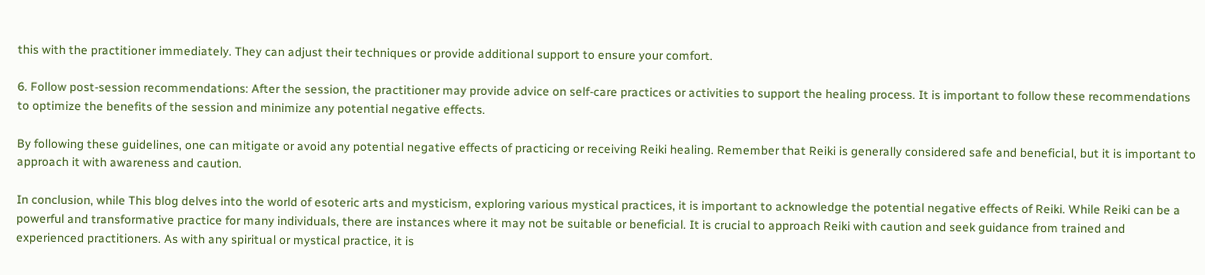this with the practitioner immediately. They can adjust their techniques or provide additional support to ensure your comfort.

6. Follow post-session recommendations: After the session, the practitioner may provide advice on self-care practices or activities to support the healing process. It is important to follow these recommendations to optimize the benefits of the session and minimize any potential negative effects.

By following these guidelines, one can mitigate or avoid any potential negative effects of practicing or receiving Reiki healing. Remember that Reiki is generally considered safe and beneficial, but it is important to approach it with awareness and caution.

In conclusion, while This blog delves into the world of esoteric arts and mysticism, exploring various mystical practices, it is important to acknowledge the potential negative effects of Reiki. While Reiki can be a powerful and transformative practice for many individuals, there are instances where it may not be suitable or beneficial. It is crucial to approach Reiki with caution and seek guidance from trained and experienced practitioners. As with any spiritual or mystical practice, it is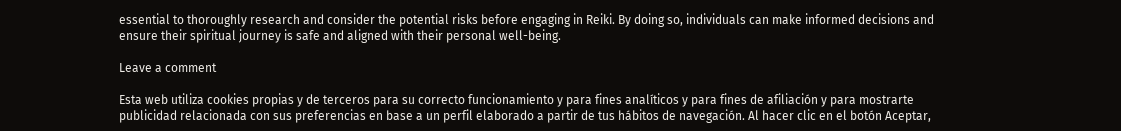essential to thoroughly research and consider the potential risks before engaging in Reiki. By doing so, individuals can make informed decisions and ensure their spiritual journey is safe and aligned with their personal well-being.

Leave a comment

Esta web utiliza cookies propias y de terceros para su correcto funcionamiento y para fines analíticos y para fines de afiliación y para mostrarte publicidad relacionada con sus preferencias en base a un perfil elaborado a partir de tus hábitos de navegación. Al hacer clic en el botón Aceptar,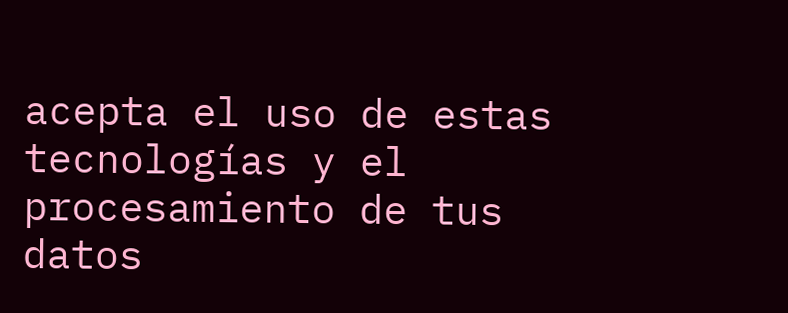acepta el uso de estas tecnologías y el procesamiento de tus datos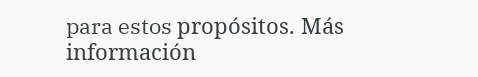para estos propósitos. Más información